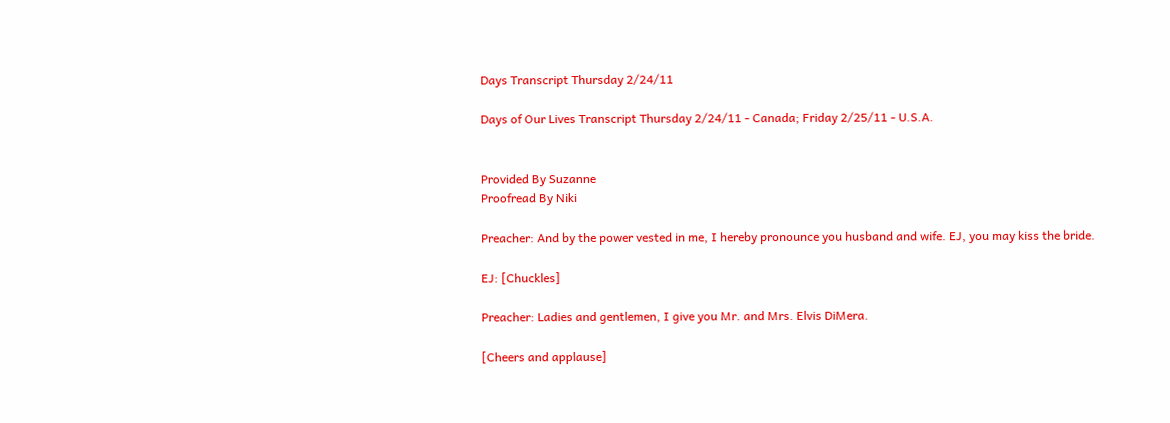Days Transcript Thursday 2/24/11

Days of Our Lives Transcript Thursday 2/24/11 - Canada; Friday 2/25/11 - U.S.A.


Provided By Suzanne
Proofread By Niki

Preacher: And by the power vested in me, I hereby pronounce you husband and wife. EJ, you may kiss the bride.

EJ: [Chuckles]

Preacher: Ladies and gentlemen, I give you Mr. and Mrs. Elvis DiMera.

[Cheers and applause]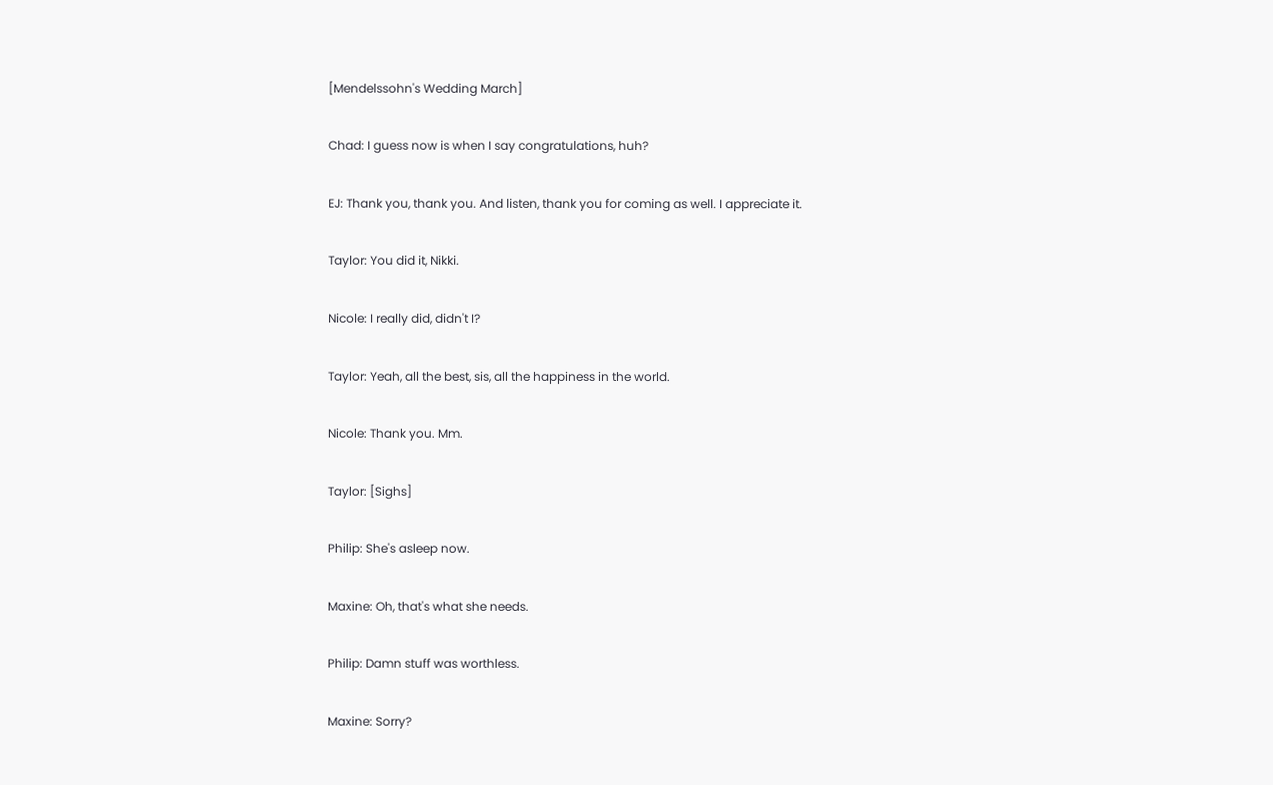[Mendelssohn's Wedding March]

Chad: I guess now is when I say congratulations, huh?

EJ: Thank you, thank you. And listen, thank you for coming as well. I appreciate it.

Taylor: You did it, Nikki.

Nicole: I really did, didn't I?

Taylor: Yeah, all the best, sis, all the happiness in the world.

Nicole: Thank you. Mm.

Taylor: [Sighs]

Philip: She's asleep now.

Maxine: Oh, that's what she needs.

Philip: Damn stuff was worthless.

Maxine: Sorry?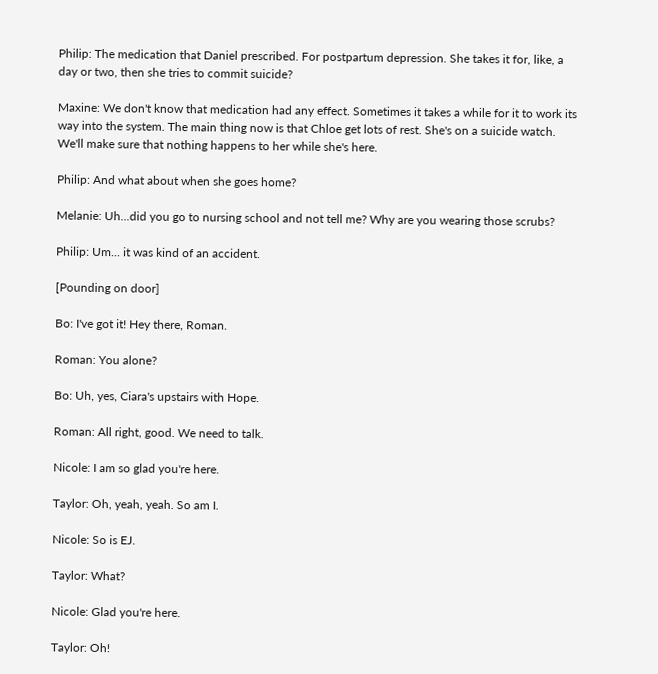Philip: The medication that Daniel prescribed. For postpartum depression. She takes it for, like, a day or two, then she tries to commit suicide?

Maxine: We don't know that medication had any effect. Sometimes it takes a while for it to work its way into the system. The main thing now is that Chloe get lots of rest. She's on a suicide watch. We'll make sure that nothing happens to her while she's here.

Philip: And what about when she goes home?

Melanie: Uh...did you go to nursing school and not tell me? Why are you wearing those scrubs?

Philip: Um... it was kind of an accident.

[Pounding on door]

Bo: I've got it! Hey there, Roman.

Roman: You alone?

Bo: Uh, yes, Ciara's upstairs with Hope.

Roman: All right, good. We need to talk.

Nicole: I am so glad you're here.

Taylor: Oh, yeah, yeah. So am I.

Nicole: So is EJ.

Taylor: What?

Nicole: Glad you're here.

Taylor: Oh!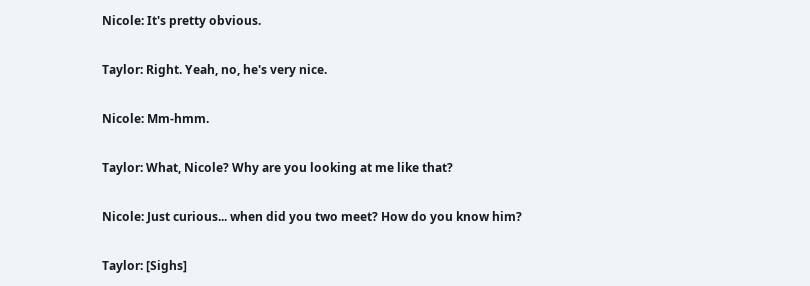Nicole: It's pretty obvious.

Taylor: Right. Yeah, no, he's very nice.

Nicole: Mm-hmm.

Taylor: What, Nicole? Why are you looking at me like that?

Nicole: Just curious... when did you two meet? How do you know him?

Taylor: [Sighs]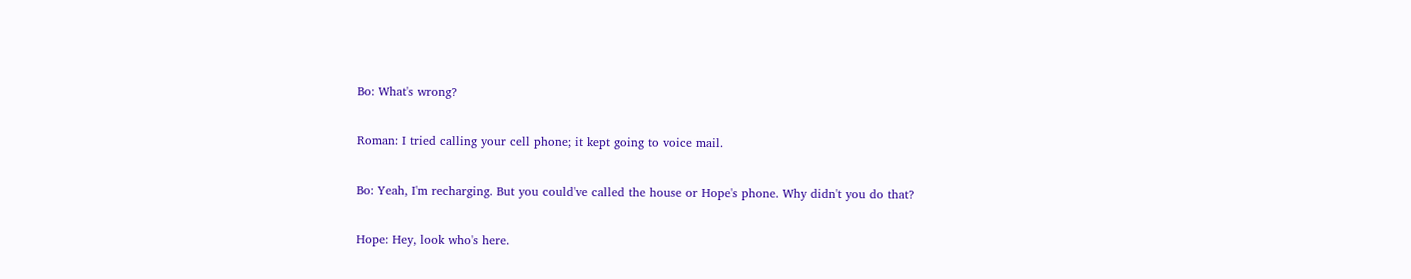Bo: What's wrong?

Roman: I tried calling your cell phone; it kept going to voice mail.

Bo: Yeah, I'm recharging. But you could've called the house or Hope's phone. Why didn't you do that?

Hope: Hey, look who's here.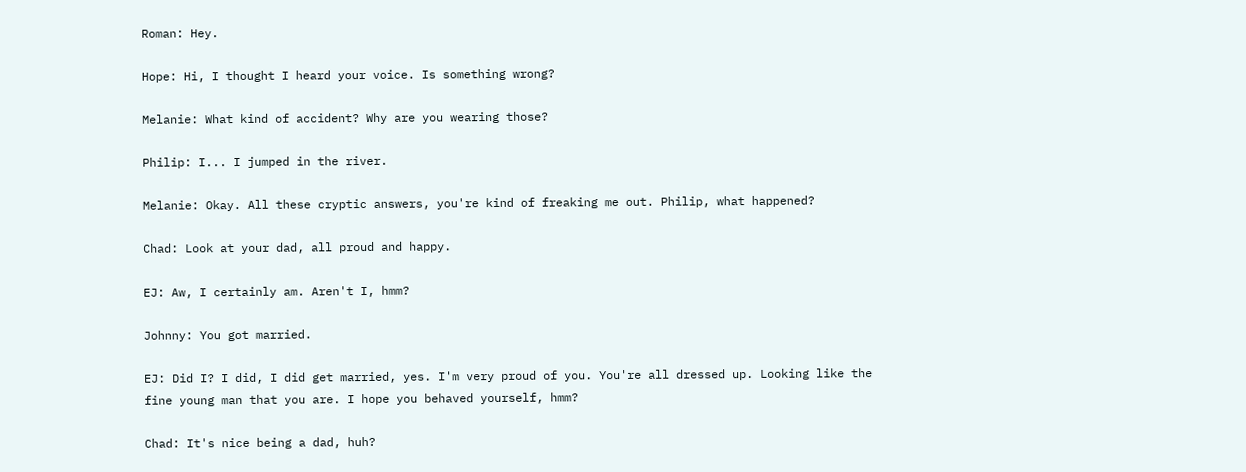Roman: Hey.

Hope: Hi, I thought I heard your voice. Is something wrong?

Melanie: What kind of accident? Why are you wearing those?

Philip: I... I jumped in the river.

Melanie: Okay. All these cryptic answers, you're kind of freaking me out. Philip, what happened?

Chad: Look at your dad, all proud and happy.

EJ: Aw, I certainly am. Aren't I, hmm?

Johnny: You got married.

EJ: Did I? I did, I did get married, yes. I'm very proud of you. You're all dressed up. Looking like the fine young man that you are. I hope you behaved yourself, hmm?

Chad: It's nice being a dad, huh?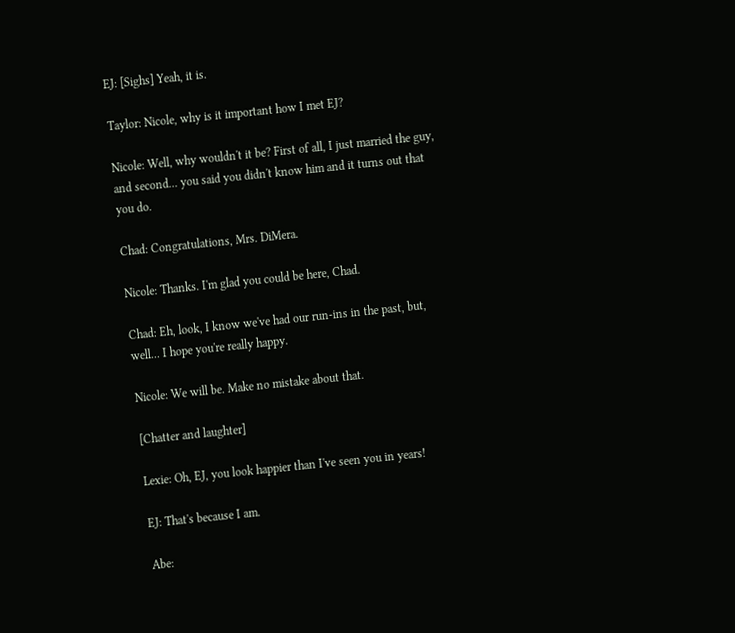EJ: [Sighs] Yeah, it is.

Taylor: Nicole, why is it important how I met EJ?

Nicole: Well, why wouldn't it be? First of all, I just married the guy, and second... you said you didn't know him and it turns out that you do.

Chad: Congratulations, Mrs. DiMera.

Nicole: Thanks. I'm glad you could be here, Chad.

Chad: Eh, look, I know we've had our run-ins in the past, but, well... I hope you're really happy.

Nicole: We will be. Make no mistake about that.

[Chatter and laughter]

Lexie: Oh, EJ, you look happier than I've seen you in years!

EJ: That's because I am.

Abe: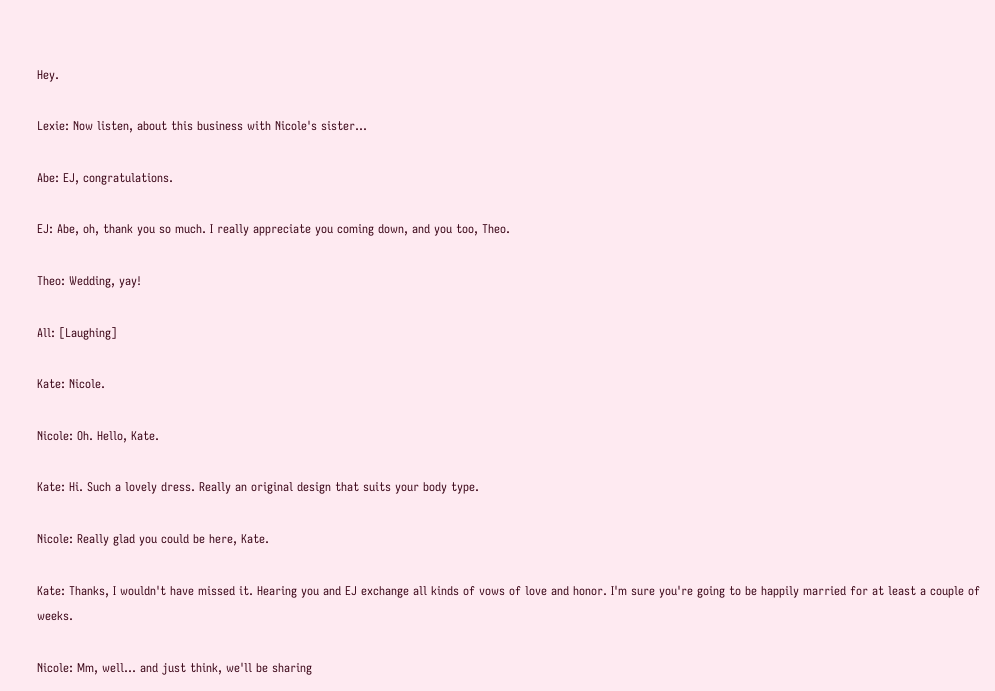Hey.

Lexie: Now listen, about this business with Nicole's sister...

Abe: EJ, congratulations.

EJ: Abe, oh, thank you so much. I really appreciate you coming down, and you too, Theo.

Theo: Wedding, yay!

All: [Laughing]

Kate: Nicole.

Nicole: Oh. Hello, Kate.

Kate: Hi. Such a lovely dress. Really an original design that suits your body type.

Nicole: Really glad you could be here, Kate.

Kate: Thanks, I wouldn't have missed it. Hearing you and EJ exchange all kinds of vows of love and honor. I'm sure you're going to be happily married for at least a couple of weeks.

Nicole: Mm, well... and just think, we'll be sharing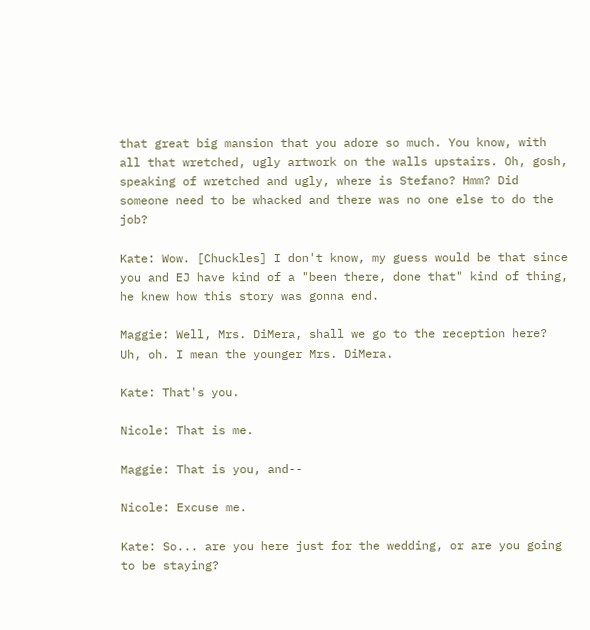that great big mansion that you adore so much. You know, with all that wretched, ugly artwork on the walls upstairs. Oh, gosh, speaking of wretched and ugly, where is Stefano? Hmm? Did someone need to be whacked and there was no one else to do the job?

Kate: Wow. [Chuckles] I don't know, my guess would be that since you and EJ have kind of a "been there, done that" kind of thing, he knew how this story was gonna end.

Maggie: Well, Mrs. DiMera, shall we go to the reception here? Uh, oh. I mean the younger Mrs. DiMera.

Kate: That's you.

Nicole: That is me.

Maggie: That is you, and--

Nicole: Excuse me.

Kate: So... are you here just for the wedding, or are you going to be staying?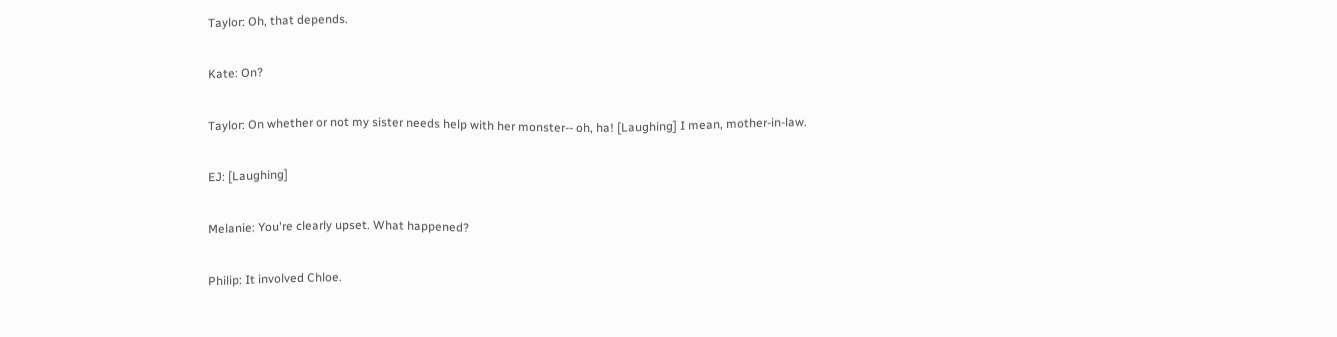Taylor: Oh, that depends.

Kate: On?

Taylor: On whether or not my sister needs help with her monster-- oh, ha! [Laughing] I mean, mother-in-law.

EJ: [Laughing]

Melanie: You're clearly upset. What happened?

Philip: It involved Chloe.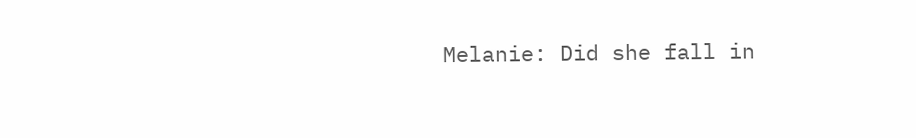Melanie: Did she fall in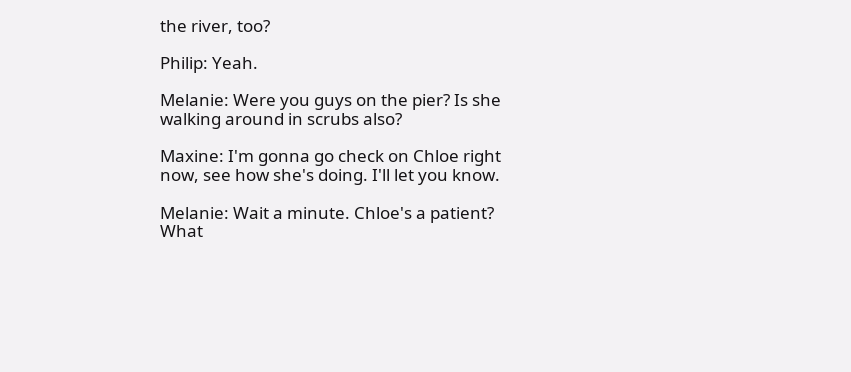the river, too?

Philip: Yeah.

Melanie: Were you guys on the pier? Is she walking around in scrubs also?

Maxine: I'm gonna go check on Chloe right now, see how she's doing. I'll let you know.

Melanie: Wait a minute. Chloe's a patient? What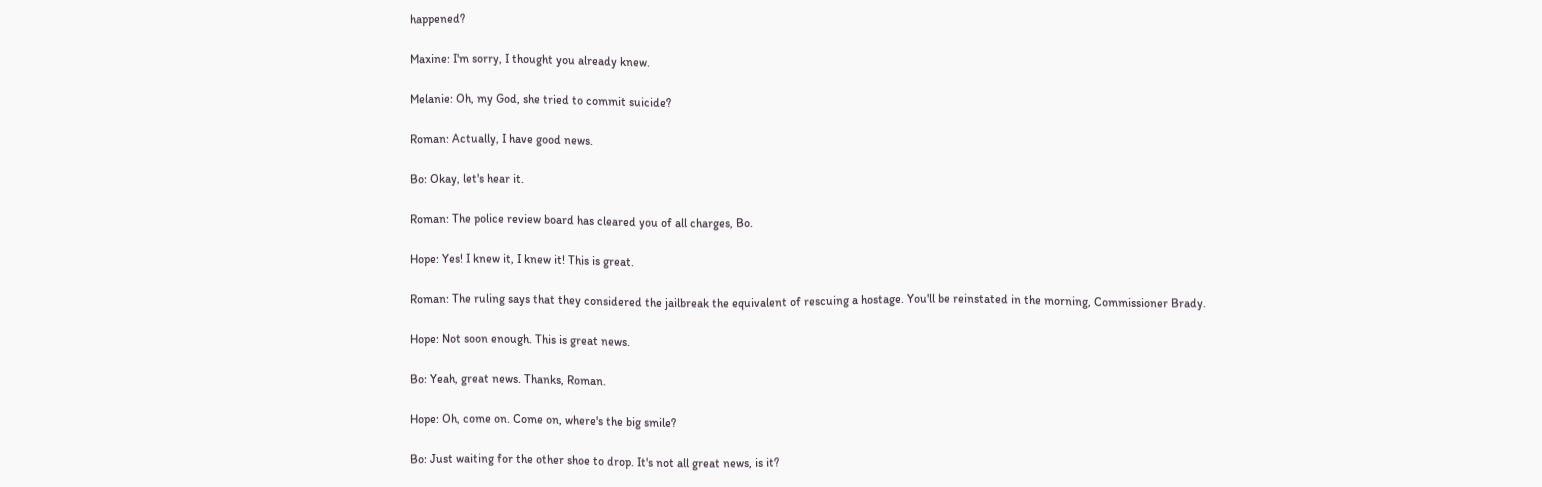happened?

Maxine: I'm sorry, I thought you already knew.

Melanie: Oh, my God, she tried to commit suicide?

Roman: Actually, I have good news.

Bo: Okay, let's hear it.

Roman: The police review board has cleared you of all charges, Bo.

Hope: Yes! I knew it, I knew it! This is great.

Roman: The ruling says that they considered the jailbreak the equivalent of rescuing a hostage. You'll be reinstated in the morning, Commissioner Brady.

Hope: Not soon enough. This is great news.

Bo: Yeah, great news. Thanks, Roman.

Hope: Oh, come on. Come on, where's the big smile?

Bo: Just waiting for the other shoe to drop. It's not all great news, is it?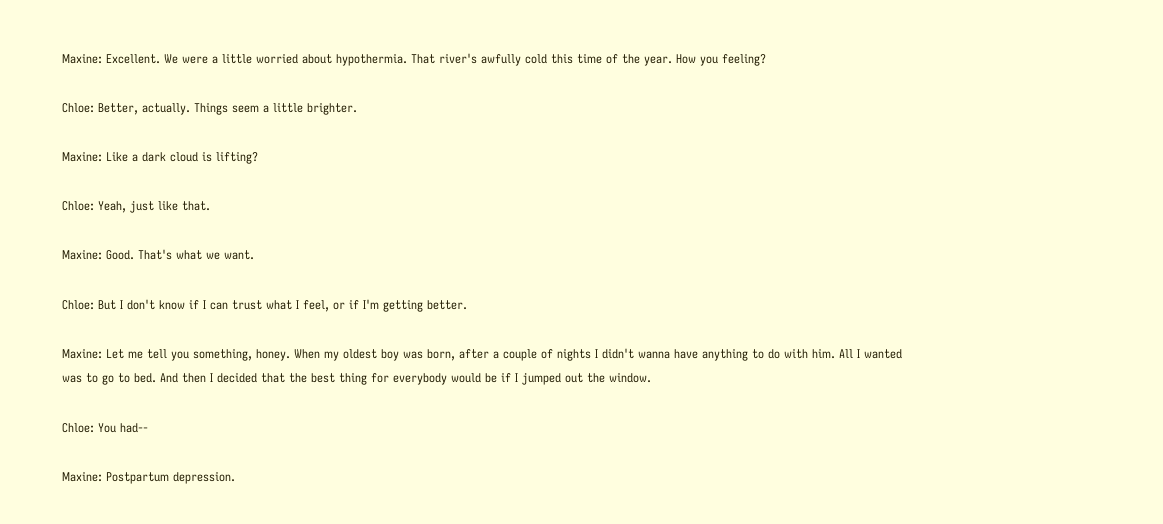Maxine: Excellent. We were a little worried about hypothermia. That river's awfully cold this time of the year. How you feeling?

Chloe: Better, actually. Things seem a little brighter.

Maxine: Like a dark cloud is lifting?

Chloe: Yeah, just like that.

Maxine: Good. That's what we want.

Chloe: But I don't know if I can trust what I feel, or if I'm getting better.

Maxine: Let me tell you something, honey. When my oldest boy was born, after a couple of nights I didn't wanna have anything to do with him. All I wanted was to go to bed. And then I decided that the best thing for everybody would be if I jumped out the window.

Chloe: You had--

Maxine: Postpartum depression.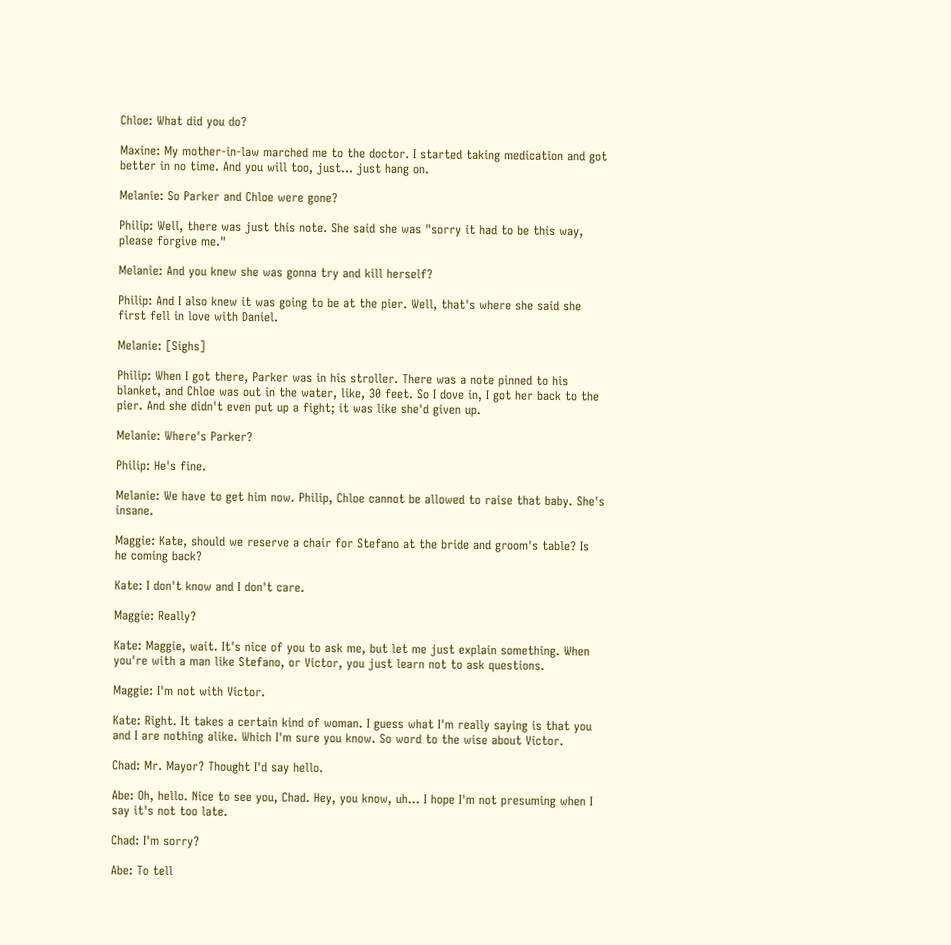Chloe: What did you do?

Maxine: My mother-in-law marched me to the doctor. I started taking medication and got better in no time. And you will too, just... just hang on.

Melanie: So Parker and Chloe were gone?

Philip: Well, there was just this note. She said she was "sorry it had to be this way, please forgive me."

Melanie: And you knew she was gonna try and kill herself?

Philip: And I also knew it was going to be at the pier. Well, that's where she said she first fell in love with Daniel.

Melanie: [Sighs]

Philip: When I got there, Parker was in his stroller. There was a note pinned to his blanket, and Chloe was out in the water, like, 30 feet. So I dove in, I got her back to the pier. And she didn't even put up a fight; it was like she'd given up.

Melanie: Where's Parker?

Philip: He's fine.

Melanie: We have to get him now. Philip, Chloe cannot be allowed to raise that baby. She's insane.

Maggie: Kate, should we reserve a chair for Stefano at the bride and groom's table? Is he coming back?

Kate: I don't know and I don't care.

Maggie: Really?

Kate: Maggie, wait. It's nice of you to ask me, but let me just explain something. When you're with a man like Stefano, or Victor, you just learn not to ask questions.

Maggie: I'm not with Victor.

Kate: Right. It takes a certain kind of woman. I guess what I'm really saying is that you and I are nothing alike. Which I'm sure you know. So word to the wise about Victor.

Chad: Mr. Mayor? Thought I'd say hello.

Abe: Oh, hello. Nice to see you, Chad. Hey, you know, uh... I hope I'm not presuming when I say it's not too late.

Chad: I'm sorry?

Abe: To tell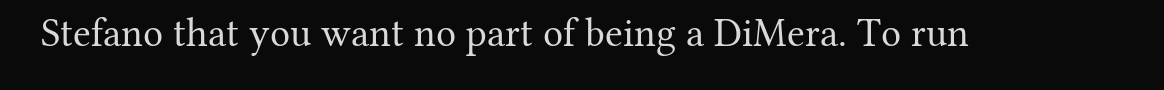Stefano that you want no part of being a DiMera. To run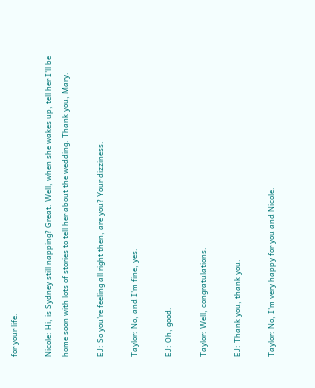for your life.

Nicole: Hi, is Sydney still napping? Great. Well, when she wakes up, tell her I'll be home soon with lots of stories to tell her about the wedding. Thank you, Mary.

EJ: So you're feeling all right then, are you? Your dizziness.

Taylor: No, and I'm fine, yes.

EJ: Oh, good.

Taylor: Well, congratulations.

EJ: Thank you, thank you.

Taylor: No, I'm very happy for you and Nicole.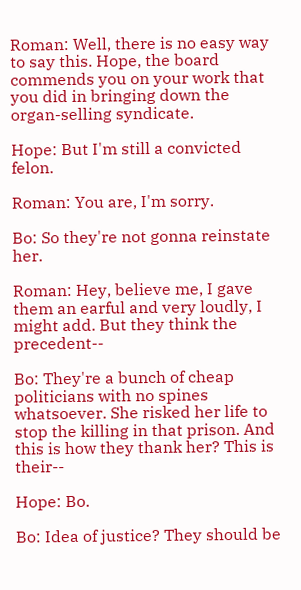Roman: Well, there is no easy way to say this. Hope, the board commends you on your work that you did in bringing down the organ-selling syndicate.

Hope: But I'm still a convicted felon.

Roman: You are, I'm sorry.

Bo: So they're not gonna reinstate her.

Roman: Hey, believe me, I gave them an earful and very loudly, I might add. But they think the precedent--

Bo: They're a bunch of cheap politicians with no spines whatsoever. She risked her life to stop the killing in that prison. And this is how they thank her? This is their--

Hope: Bo.

Bo: Idea of justice? They should be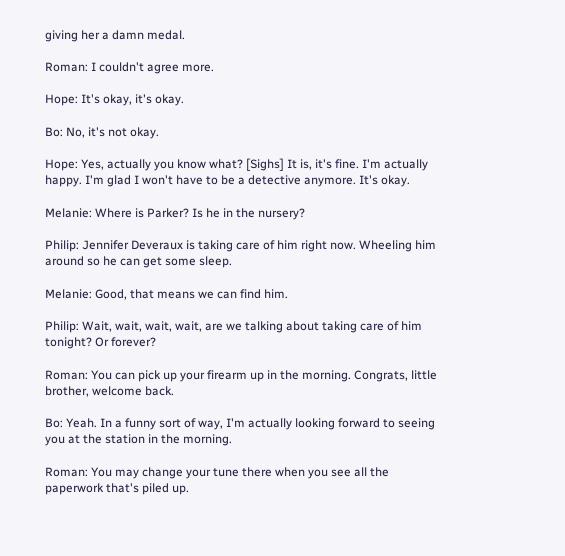giving her a damn medal.

Roman: I couldn't agree more.

Hope: It's okay, it's okay.

Bo: No, it's not okay.

Hope: Yes, actually you know what? [Sighs] It is, it's fine. I'm actually happy. I'm glad I won't have to be a detective anymore. It's okay.

Melanie: Where is Parker? Is he in the nursery?

Philip: Jennifer Deveraux is taking care of him right now. Wheeling him around so he can get some sleep.

Melanie: Good, that means we can find him.

Philip: Wait, wait, wait, wait, are we talking about taking care of him tonight? Or forever?

Roman: You can pick up your firearm up in the morning. Congrats, little brother, welcome back.

Bo: Yeah. In a funny sort of way, I'm actually looking forward to seeing you at the station in the morning.

Roman: You may change your tune there when you see all the paperwork that's piled up.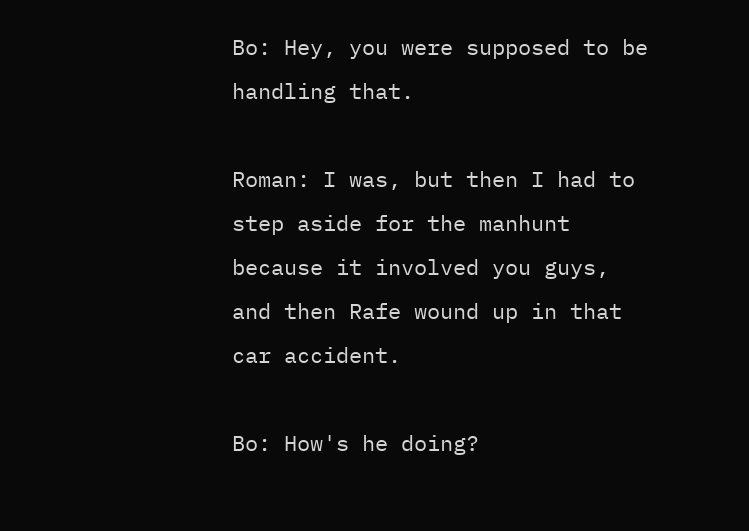Bo: Hey, you were supposed to be handling that.

Roman: I was, but then I had to step aside for the manhunt because it involved you guys, and then Rafe wound up in that car accident.

Bo: How's he doing?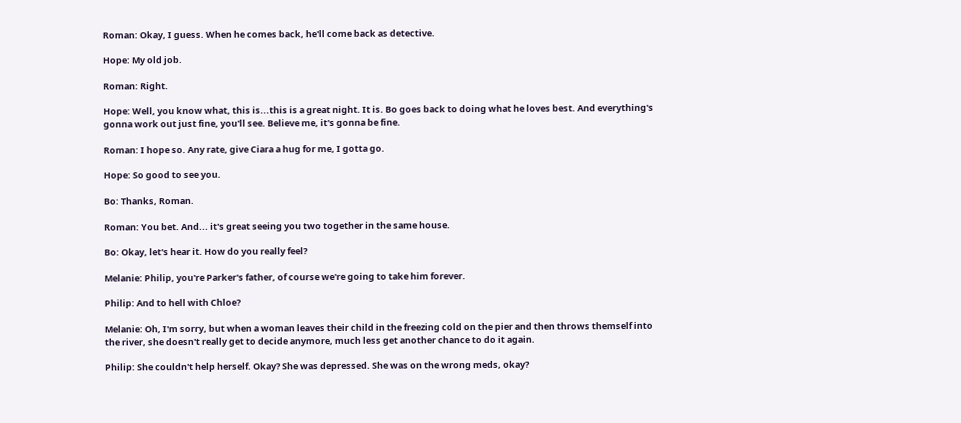Roman: Okay, I guess. When he comes back, he'll come back as detective.

Hope: My old job.

Roman: Right.

Hope: Well, you know what, this is...this is a great night. It is. Bo goes back to doing what he loves best. And everything's gonna work out just fine, you'll see. Believe me, it's gonna be fine.

Roman: I hope so. Any rate, give Ciara a hug for me, I gotta go.

Hope: So good to see you.

Bo: Thanks, Roman.

Roman: You bet. And... it's great seeing you two together in the same house.

Bo: Okay, let's hear it. How do you really feel?

Melanie: Philip, you're Parker's father, of course we're going to take him forever.

Philip: And to hell with Chloe?

Melanie: Oh, I'm sorry, but when a woman leaves their child in the freezing cold on the pier and then throws themself into the river, she doesn't really get to decide anymore, much less get another chance to do it again.

Philip: She couldn't help herself. Okay? She was depressed. She was on the wrong meds, okay?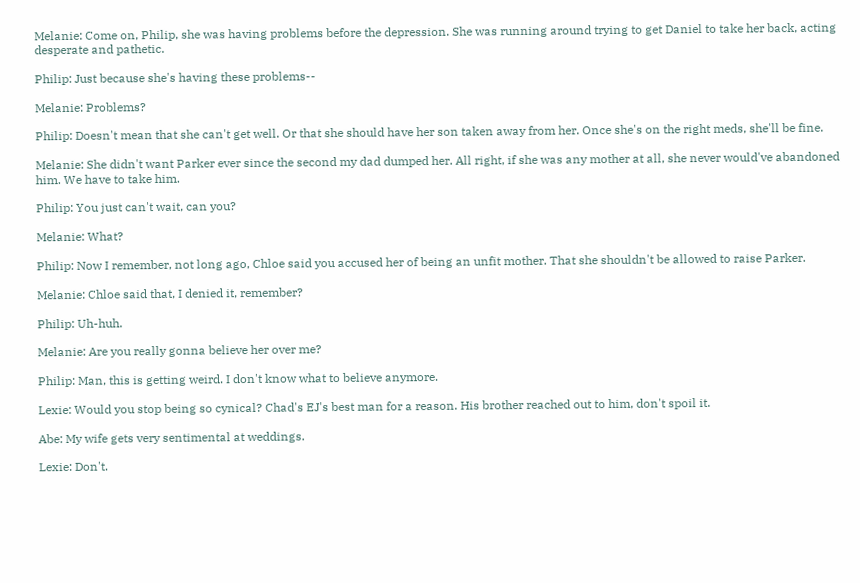Melanie: Come on, Philip, she was having problems before the depression. She was running around trying to get Daniel to take her back, acting desperate and pathetic.

Philip: Just because she's having these problems--

Melanie: Problems?

Philip: Doesn't mean that she can't get well. Or that she should have her son taken away from her. Once she's on the right meds, she'll be fine.

Melanie: She didn't want Parker ever since the second my dad dumped her. All right, if she was any mother at all, she never would've abandoned him. We have to take him.

Philip: You just can't wait, can you?

Melanie: What?

Philip: Now I remember, not long ago, Chloe said you accused her of being an unfit mother. That she shouldn't be allowed to raise Parker.

Melanie: Chloe said that, I denied it, remember?

Philip: Uh-huh.

Melanie: Are you really gonna believe her over me?

Philip: Man, this is getting weird. I don't know what to believe anymore.

Lexie: Would you stop being so cynical? Chad's EJ's best man for a reason. His brother reached out to him, don't spoil it.

Abe: My wife gets very sentimental at weddings.

Lexie: Don't.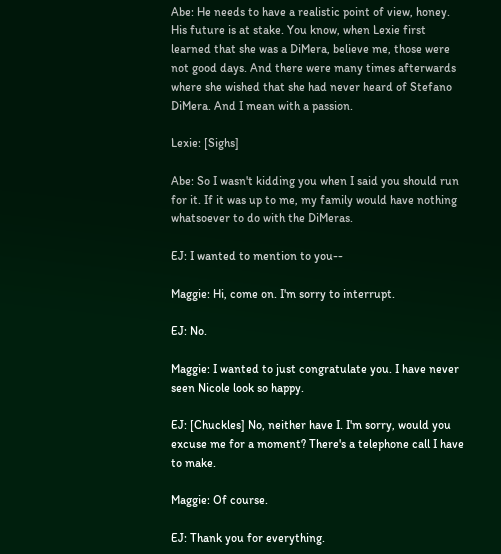Abe: He needs to have a realistic point of view, honey. His future is at stake. You know, when Lexie first learned that she was a DiMera, believe me, those were not good days. And there were many times afterwards where she wished that she had never heard of Stefano DiMera. And I mean with a passion.

Lexie: [Sighs]

Abe: So I wasn't kidding you when I said you should run for it. If it was up to me, my family would have nothing whatsoever to do with the DiMeras.

EJ: I wanted to mention to you--

Maggie: Hi, come on. I'm sorry to interrupt.

EJ: No.

Maggie: I wanted to just congratulate you. I have never seen Nicole look so happy.

EJ: [Chuckles] No, neither have I. I'm sorry, would you excuse me for a moment? There's a telephone call I have to make.

Maggie: Of course.

EJ: Thank you for everything.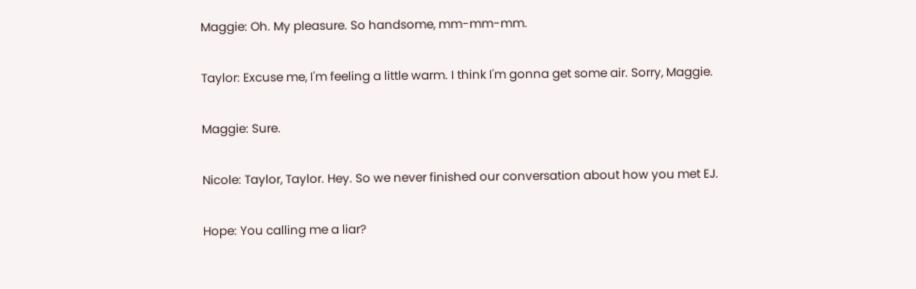Maggie: Oh. My pleasure. So handsome, mm-mm-mm.

Taylor: Excuse me, I'm feeling a little warm. I think I'm gonna get some air. Sorry, Maggie.

Maggie: Sure.

Nicole: Taylor, Taylor. Hey. So we never finished our conversation about how you met EJ.

Hope: You calling me a liar?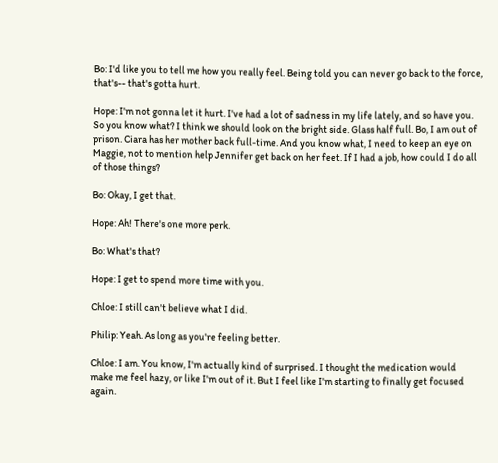Bo: I'd like you to tell me how you really feel. Being told you can never go back to the force, that's-- that's gotta hurt.

Hope: I'm not gonna let it hurt. I've had a lot of sadness in my life lately, and so have you. So you know what? I think we should look on the bright side. Glass half full. Bo, I am out of prison. Ciara has her mother back full-time. And you know what, I need to keep an eye on Maggie, not to mention help Jennifer get back on her feet. If I had a job, how could I do all of those things?

Bo: Okay, I get that.

Hope: Ah! There's one more perk.

Bo: What's that?

Hope: I get to spend more time with you.

Chloe: I still can't believe what I did.

Philip: Yeah. As long as you're feeling better.

Chloe: I am. You know, I'm actually kind of surprised. I thought the medication would make me feel hazy, or like I'm out of it. But I feel like I'm starting to finally get focused again.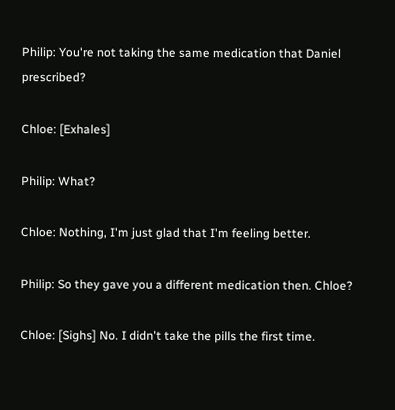Philip: You're not taking the same medication that Daniel prescribed?

Chloe: [Exhales]

Philip: What?

Chloe: Nothing, I'm just glad that I'm feeling better.

Philip: So they gave you a different medication then. Chloe?

Chloe: [Sighs] No. I didn't take the pills the first time.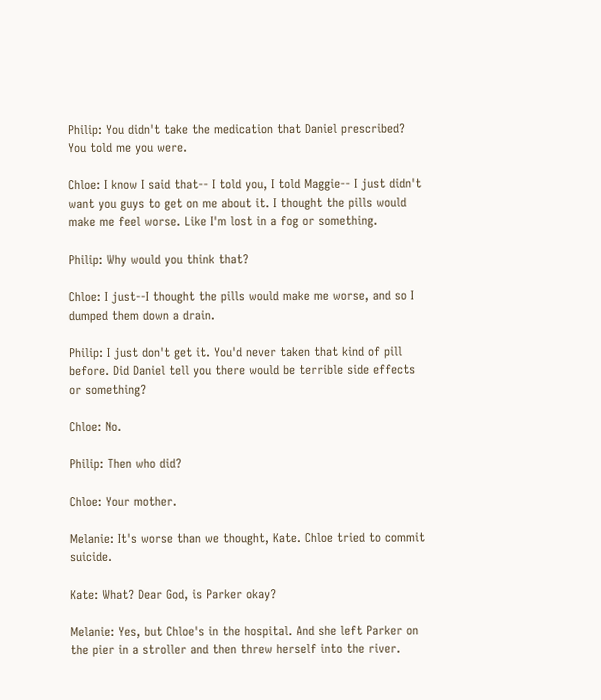Philip: You didn't take the medication that Daniel prescribed? You told me you were.

Chloe: I know I said that-- I told you, I told Maggie-- I just didn't want you guys to get on me about it. I thought the pills would make me feel worse. Like I'm lost in a fog or something.

Philip: Why would you think that?

Chloe: I just--I thought the pills would make me worse, and so I dumped them down a drain.

Philip: I just don't get it. You'd never taken that kind of pill before. Did Daniel tell you there would be terrible side effects or something?

Chloe: No.

Philip: Then who did?

Chloe: Your mother.

Melanie: It's worse than we thought, Kate. Chloe tried to commit suicide.

Kate: What? Dear God, is Parker okay?

Melanie: Yes, but Chloe's in the hospital. And she left Parker on the pier in a stroller and then threw herself into the river.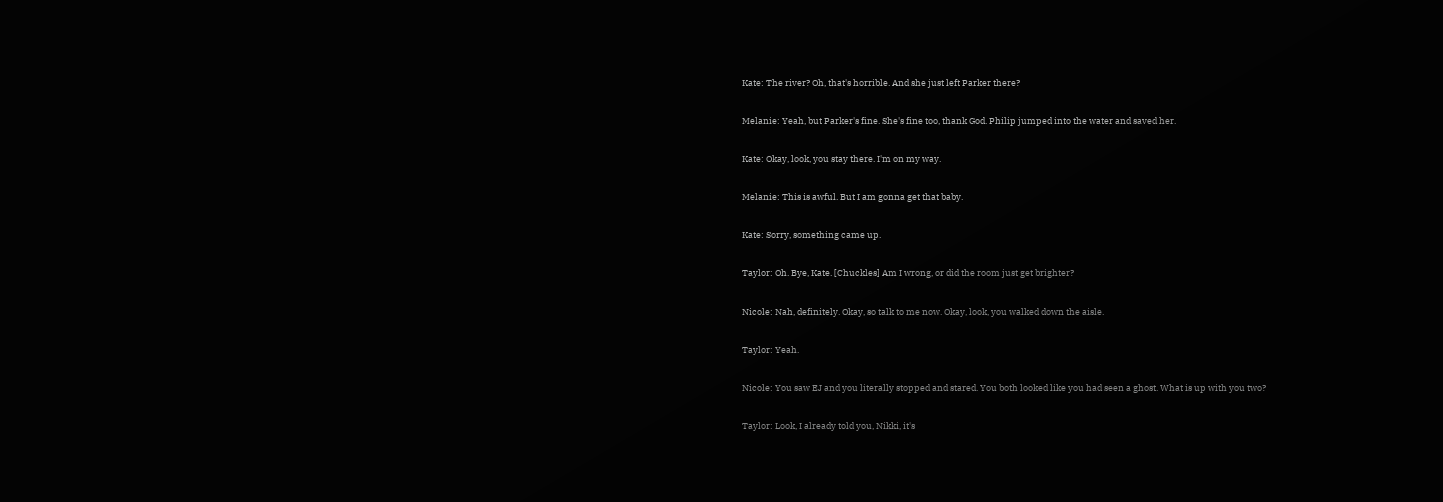Kate: The river? Oh, that's horrible. And she just left Parker there?

Melanie: Yeah, but Parker's fine. She's fine too, thank God. Philip jumped into the water and saved her.

Kate: Okay, look, you stay there. I'm on my way.

Melanie: This is awful. But I am gonna get that baby.

Kate: Sorry, something came up.

Taylor: Oh. Bye, Kate. [Chuckles] Am I wrong, or did the room just get brighter?

Nicole: Nah, definitely. Okay, so talk to me now. Okay, look, you walked down the aisle.

Taylor: Yeah.

Nicole: You saw EJ and you literally stopped and stared. You both looked like you had seen a ghost. What is up with you two?

Taylor: Look, I already told you, Nikki, it's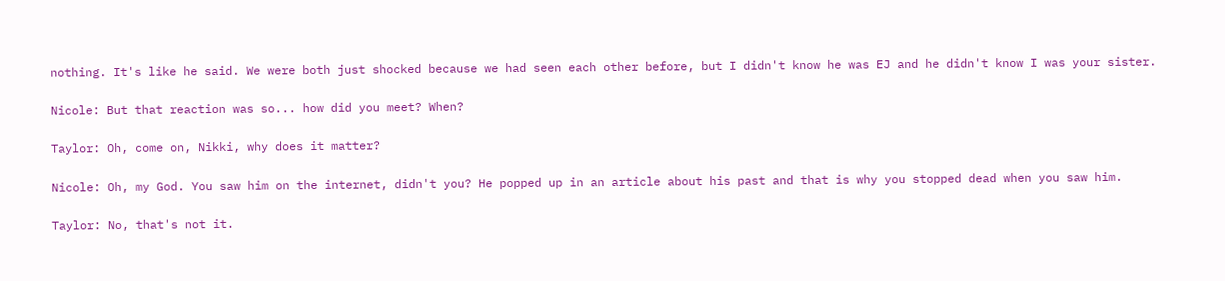nothing. It's like he said. We were both just shocked because we had seen each other before, but I didn't know he was EJ and he didn't know I was your sister.

Nicole: But that reaction was so... how did you meet? When?

Taylor: Oh, come on, Nikki, why does it matter?

Nicole: Oh, my God. You saw him on the internet, didn't you? He popped up in an article about his past and that is why you stopped dead when you saw him.

Taylor: No, that's not it.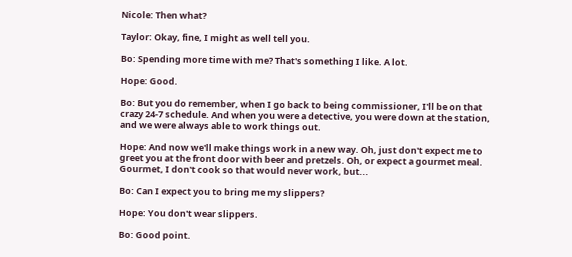Nicole: Then what?

Taylor: Okay, fine, I might as well tell you.

Bo: Spending more time with me? That's something I like. A lot.

Hope: Good.

Bo: But you do remember, when I go back to being commissioner, I'll be on that crazy 24-7 schedule. And when you were a detective, you were down at the station, and we were always able to work things out.

Hope: And now we'll make things work in a new way. Oh, just don't expect me to greet you at the front door with beer and pretzels. Oh, or expect a gourmet meal. Gourmet, I don't cook so that would never work, but...

Bo: Can I expect you to bring me my slippers?

Hope: You don't wear slippers.

Bo: Good point.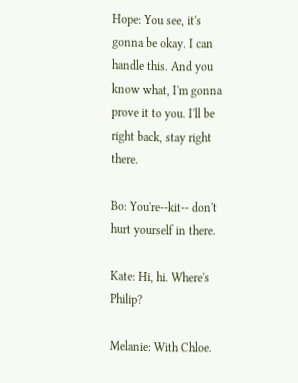Hope: You see, it's gonna be okay. I can handle this. And you know what, I'm gonna prove it to you. I'll be right back, stay right there.

Bo: You're--kit-- don't hurt yourself in there.

Kate: Hi, hi. Where's Philip?

Melanie: With Chloe.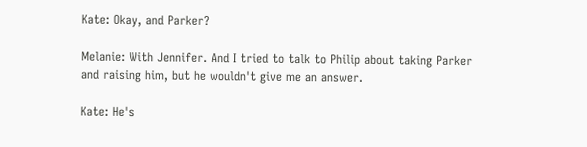Kate: Okay, and Parker?

Melanie: With Jennifer. And I tried to talk to Philip about taking Parker and raising him, but he wouldn't give me an answer.

Kate: He's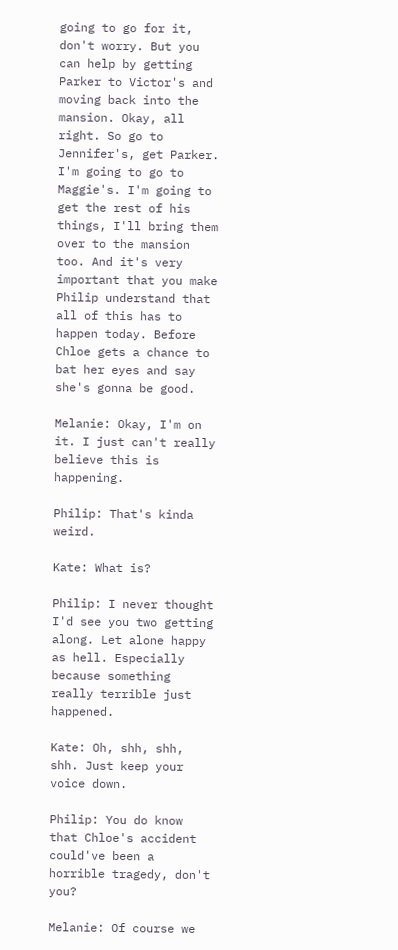going to go for it, don't worry. But you can help by getting Parker to Victor's and moving back into the mansion. Okay, all right. So go to Jennifer's, get Parker. I'm going to go to Maggie's. I'm going to get the rest of his things, I'll bring them over to the mansion too. And it's very important that you make Philip understand that all of this has to happen today. Before Chloe gets a chance to bat her eyes and say she's gonna be good.

Melanie: Okay, I'm on it. I just can't really believe this is happening.

Philip: That's kinda weird.

Kate: What is?

Philip: I never thought I'd see you two getting along. Let alone happy as hell. Especially because something really terrible just happened.

Kate: Oh, shh, shh, shh. Just keep your voice down.

Philip: You do know that Chloe's accident could've been a horrible tragedy, don't you?

Melanie: Of course we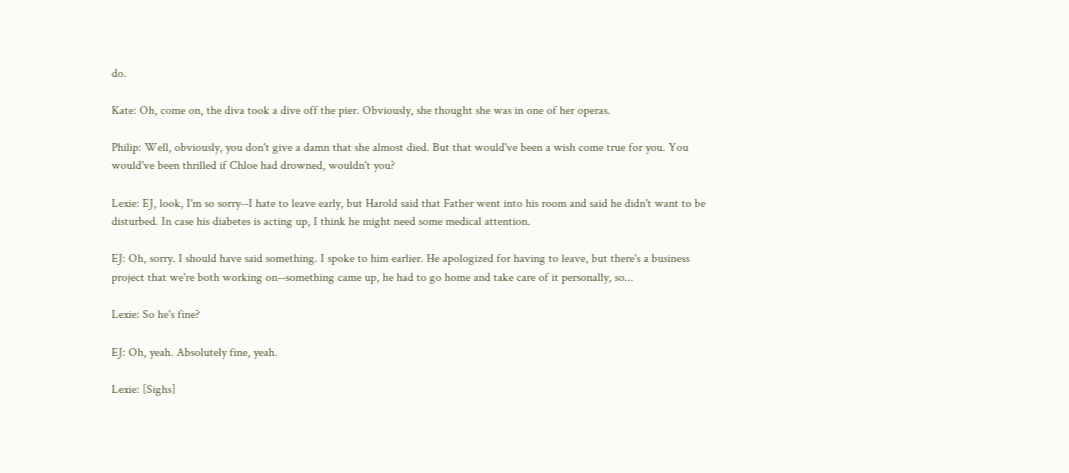do.

Kate: Oh, come on, the diva took a dive off the pier. Obviously, she thought she was in one of her operas.

Philip: Well, obviously, you don't give a damn that she almost died. But that would've been a wish come true for you. You would've been thrilled if Chloe had drowned, wouldn't you?

Lexie: EJ, look, I'm so sorry--I hate to leave early, but Harold said that Father went into his room and said he didn't want to be disturbed. In case his diabetes is acting up, I think he might need some medical attention.

EJ: Oh, sorry. I should have said something. I spoke to him earlier. He apologized for having to leave, but there's a business project that we're both working on--something came up, he had to go home and take care of it personally, so...

Lexie: So he's fine?

EJ: Oh, yeah. Absolutely fine, yeah.

Lexie: [Sighs]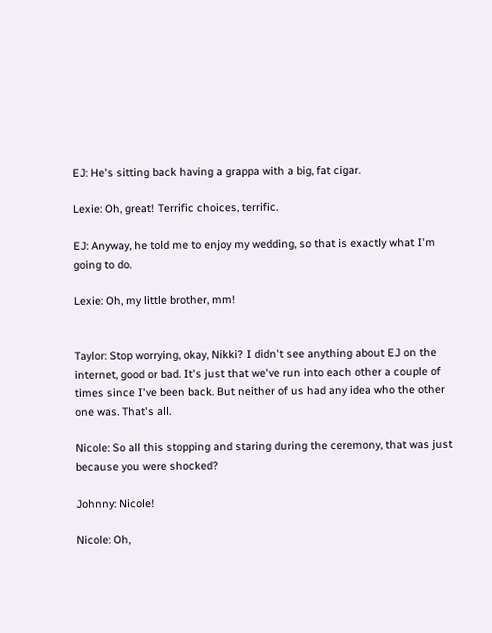EJ: He's sitting back having a grappa with a big, fat cigar.

Lexie: Oh, great! Terrific choices, terrific.

EJ: Anyway, he told me to enjoy my wedding, so that is exactly what I'm going to do.

Lexie: Oh, my little brother, mm!


Taylor: Stop worrying, okay, Nikki? I didn't see anything about EJ on the internet, good or bad. It's just that we've run into each other a couple of times since I've been back. But neither of us had any idea who the other one was. That's all.

Nicole: So all this stopping and staring during the ceremony, that was just because you were shocked?

Johnny: Nicole!

Nicole: Oh,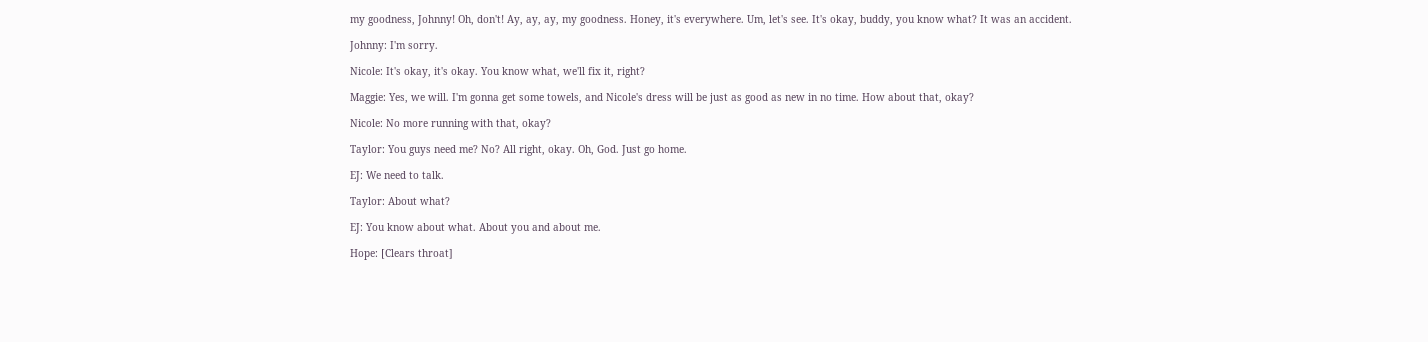my goodness, Johnny! Oh, don't! Ay, ay, ay, my goodness. Honey, it's everywhere. Um, let's see. It's okay, buddy, you know what? It was an accident.

Johnny: I'm sorry.

Nicole: It's okay, it's okay. You know what, we'll fix it, right?

Maggie: Yes, we will. I'm gonna get some towels, and Nicole's dress will be just as good as new in no time. How about that, okay?

Nicole: No more running with that, okay?

Taylor: You guys need me? No? All right, okay. Oh, God. Just go home.

EJ: We need to talk.

Taylor: About what?

EJ: You know about what. About you and about me.

Hope: [Clears throat]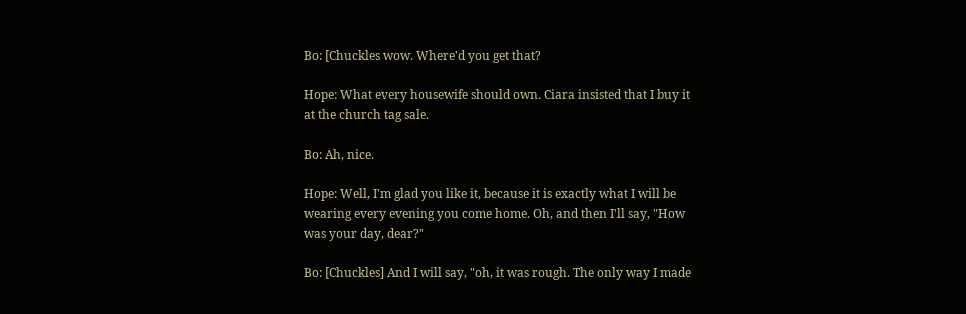Bo: [Chuckles wow. Where'd you get that?

Hope: What every housewife should own. Ciara insisted that I buy it at the church tag sale.

Bo: Ah, nice.

Hope: Well, I'm glad you like it, because it is exactly what I will be wearing every evening you come home. Oh, and then I'll say, "How was your day, dear?"

Bo: [Chuckles] And I will say, "oh, it was rough. The only way I made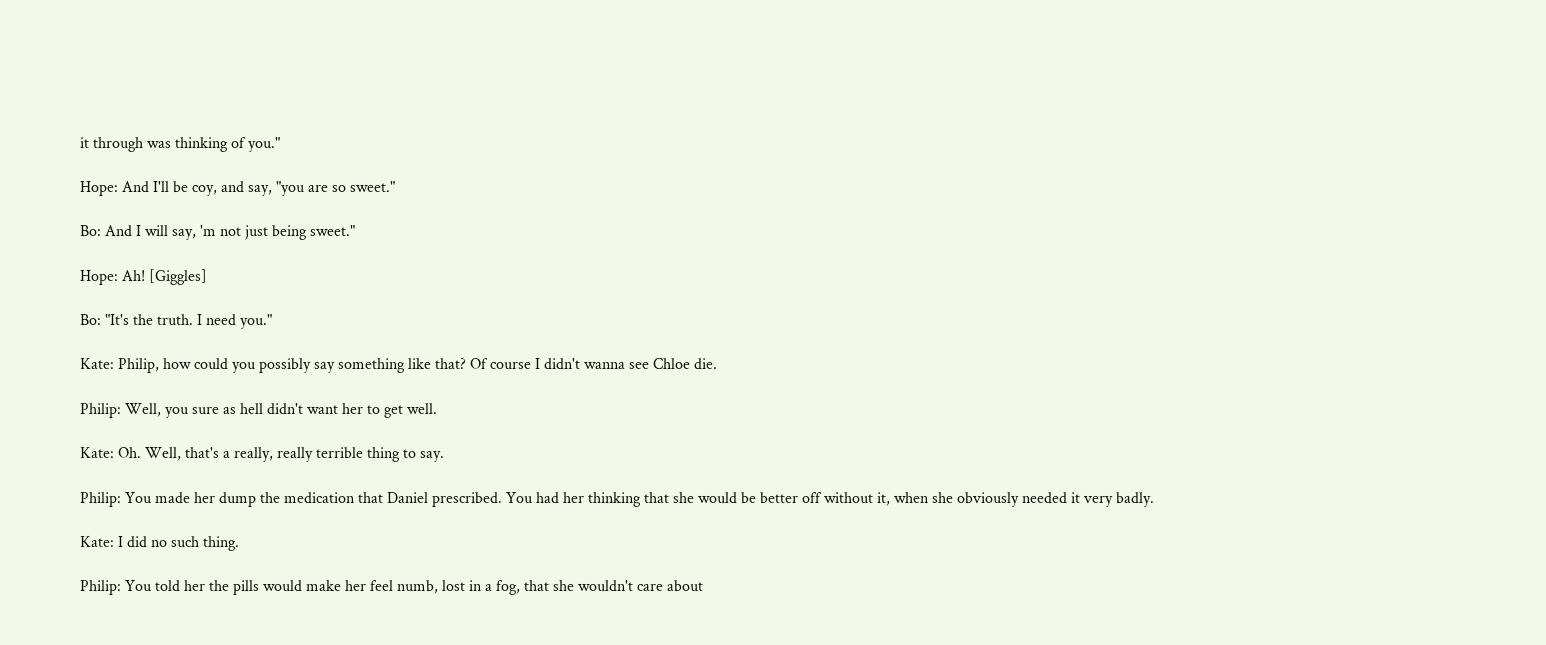it through was thinking of you."

Hope: And I'll be coy, and say, "you are so sweet."

Bo: And I will say, 'm not just being sweet."

Hope: Ah! [Giggles]

Bo: "It's the truth. I need you."

Kate: Philip, how could you possibly say something like that? Of course I didn't wanna see Chloe die.

Philip: Well, you sure as hell didn't want her to get well.

Kate: Oh. Well, that's a really, really terrible thing to say.

Philip: You made her dump the medication that Daniel prescribed. You had her thinking that she would be better off without it, when she obviously needed it very badly.

Kate: I did no such thing.

Philip: You told her the pills would make her feel numb, lost in a fog, that she wouldn't care about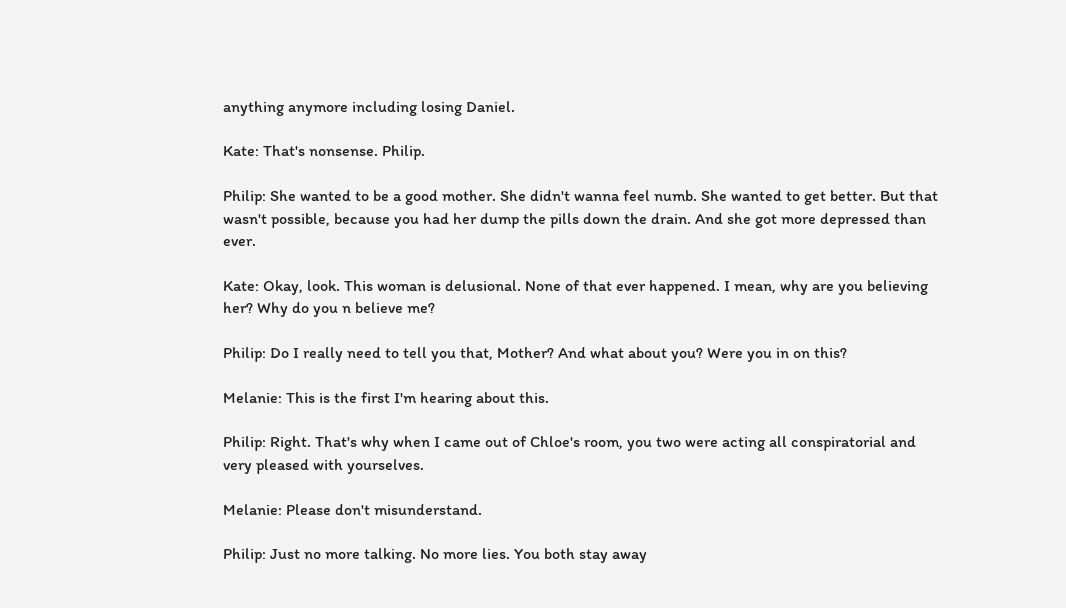anything anymore including losing Daniel.

Kate: That's nonsense. Philip.

Philip: She wanted to be a good mother. She didn't wanna feel numb. She wanted to get better. But that wasn't possible, because you had her dump the pills down the drain. And she got more depressed than ever.

Kate: Okay, look. This woman is delusional. None of that ever happened. I mean, why are you believing her? Why do you n believe me?

Philip: Do I really need to tell you that, Mother? And what about you? Were you in on this?

Melanie: This is the first I'm hearing about this.

Philip: Right. That's why when I came out of Chloe's room, you two were acting all conspiratorial and very pleased with yourselves.

Melanie: Please don't misunderstand.

Philip: Just no more talking. No more lies. You both stay away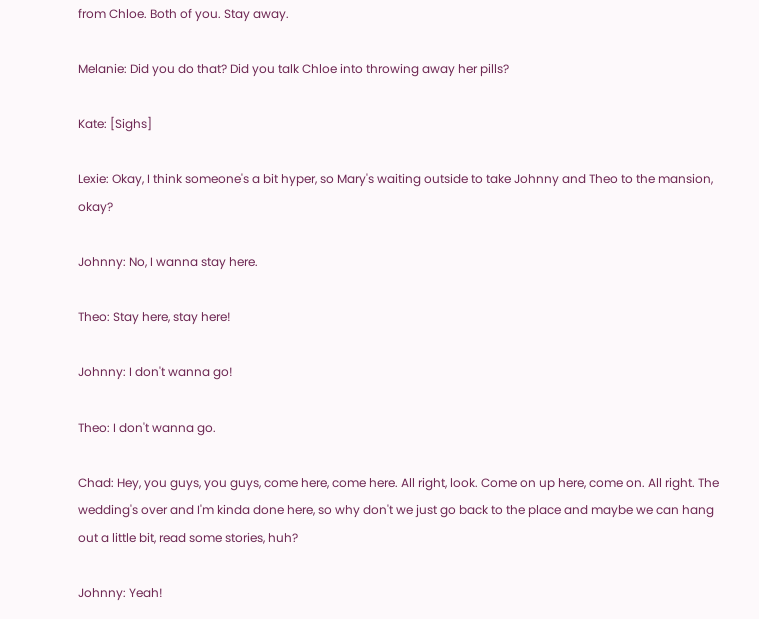from Chloe. Both of you. Stay away.

Melanie: Did you do that? Did you talk Chloe into throwing away her pills?

Kate: [Sighs]

Lexie: Okay, I think someone's a bit hyper, so Mary's waiting outside to take Johnny and Theo to the mansion, okay?

Johnny: No, I wanna stay here.

Theo: Stay here, stay here!

Johnny: I don't wanna go!

Theo: I don't wanna go.

Chad: Hey, you guys, you guys, come here, come here. All right, look. Come on up here, come on. All right. The wedding's over and I'm kinda done here, so why don't we just go back to the place and maybe we can hang out a little bit, read some stories, huh?

Johnny: Yeah!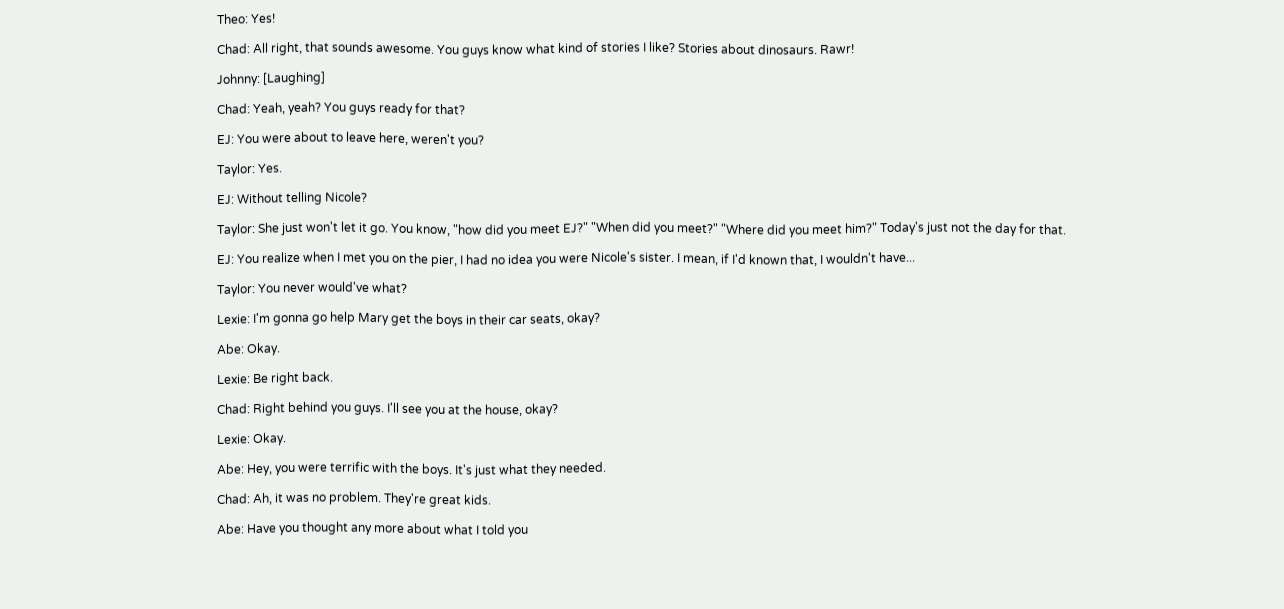Theo: Yes!

Chad: All right, that sounds awesome. You guys know what kind of stories I like? Stories about dinosaurs. Rawr!

Johnny: [Laughing]

Chad: Yeah, yeah? You guys ready for that?

EJ: You were about to leave here, weren't you?

Taylor: Yes.

EJ: Without telling Nicole?

Taylor: She just won't let it go. You know, "how did you meet EJ?" "When did you meet?" "Where did you meet him?" Today's just not the day for that.

EJ: You realize when I met you on the pier, I had no idea you were Nicole's sister. I mean, if I'd known that, I wouldn't have...

Taylor: You never would've what?

Lexie: I'm gonna go help Mary get the boys in their car seats, okay?

Abe: Okay.

Lexie: Be right back.

Chad: Right behind you guys. I'll see you at the house, okay?

Lexie: Okay.

Abe: Hey, you were terrific with the boys. It's just what they needed.

Chad: Ah, it was no problem. They're great kids.

Abe: Have you thought any more about what I told you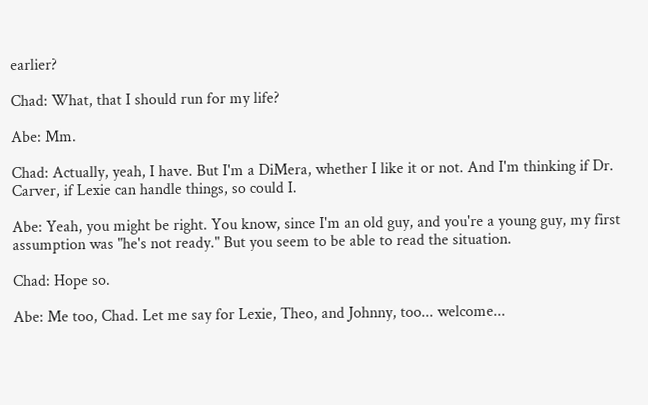earlier?

Chad: What, that I should run for my life?

Abe: Mm.

Chad: Actually, yeah, I have. But I'm a DiMera, whether I like it or not. And I'm thinking if Dr. Carver, if Lexie can handle things, so could I.

Abe: Yeah, you might be right. You know, since I'm an old guy, and you're a young guy, my first assumption was "he's not ready." But you seem to be able to read the situation.

Chad: Hope so.

Abe: Me too, Chad. Let me say for Lexie, Theo, and Johnny, too... welcome...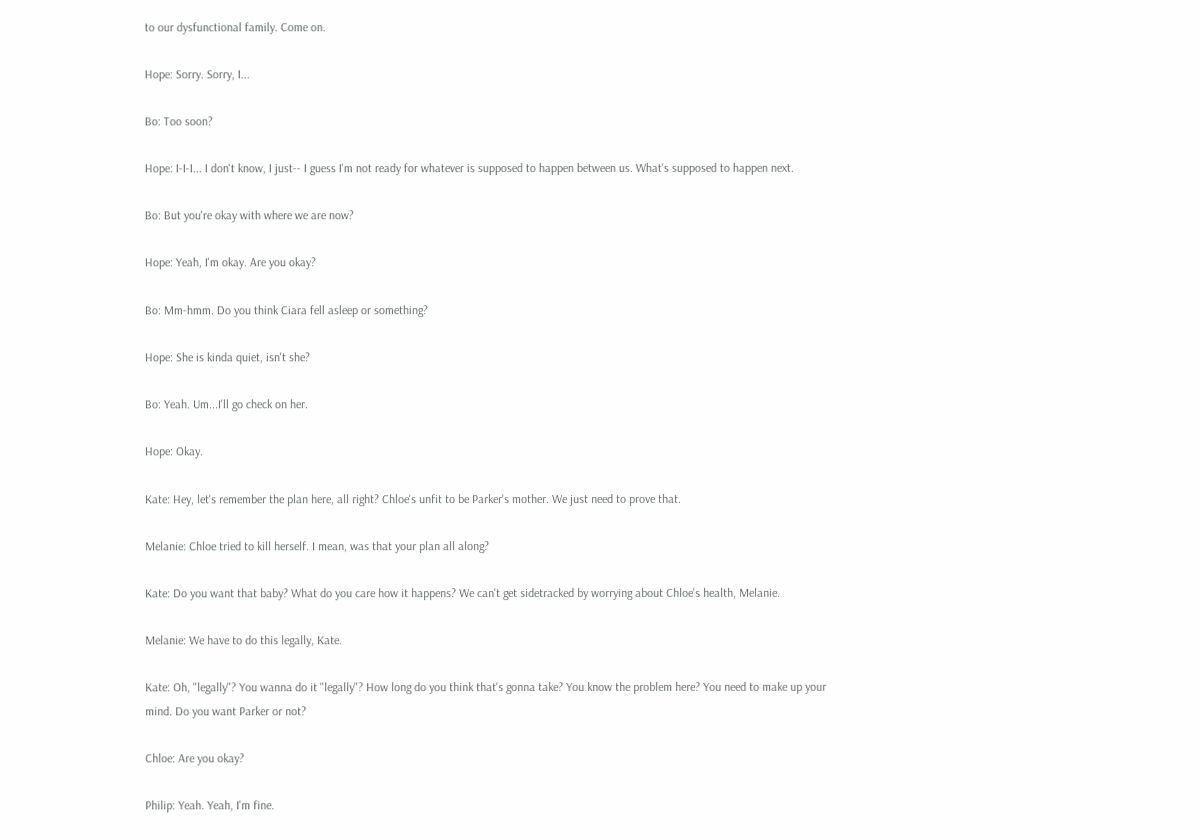to our dysfunctional family. Come on.

Hope: Sorry. Sorry, I...

Bo: Too soon?

Hope: I-I-I... I don't know, I just-- I guess I'm not ready for whatever is supposed to happen between us. What's supposed to happen next.

Bo: But you're okay with where we are now?

Hope: Yeah, I'm okay. Are you okay?

Bo: Mm-hmm. Do you think Ciara fell asleep or something?

Hope: She is kinda quiet, isn't she?

Bo: Yeah. Um...I'll go check on her.

Hope: Okay.

Kate: Hey, let's remember the plan here, all right? Chloe's unfit to be Parker's mother. We just need to prove that.

Melanie: Chloe tried to kill herself. I mean, was that your plan all along?

Kate: Do you want that baby? What do you care how it happens? We can't get sidetracked by worrying about Chloe's health, Melanie.

Melanie: We have to do this legally, Kate.

Kate: Oh, "legally"? You wanna do it "legally"? How long do you think that's gonna take? You know the problem here? You need to make up your mind. Do you want Parker or not?

Chloe: Are you okay?

Philip: Yeah. Yeah, I'm fine.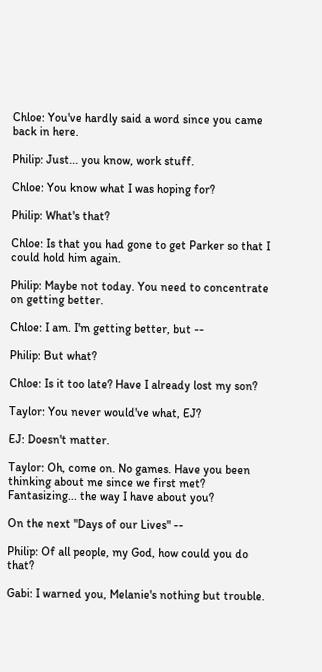Chloe: You've hardly said a word since you came back in here.

Philip: Just... you know, work stuff.

Chloe: You know what I was hoping for?

Philip: What's that?

Chloe: Is that you had gone to get Parker so that I could hold him again.

Philip: Maybe not today. You need to concentrate on getting better.

Chloe: I am. I'm getting better, but --

Philip: But what?

Chloe: Is it too late? Have I already lost my son?

Taylor: You never would've what, EJ?

EJ: Doesn't matter.

Taylor: Oh, come on. No games. Have you been thinking about me since we first met? Fantasizing... the way I have about you?

On the next "Days of our Lives" --

Philip: Of all people, my God, how could you do that?

Gabi: I warned you, Melanie's nothing but trouble.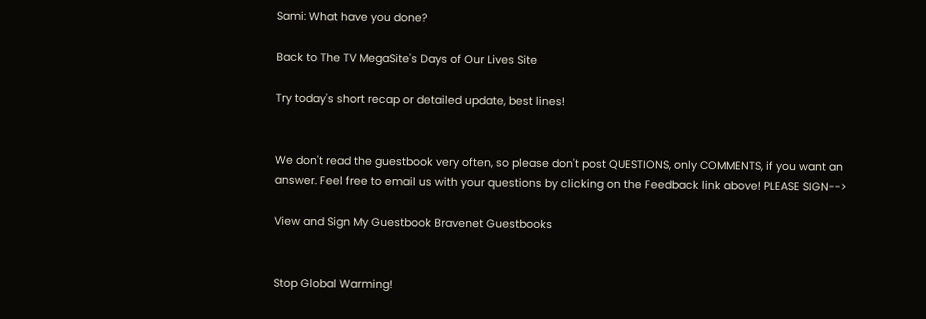Sami: What have you done?

Back to The TV MegaSite's Days of Our Lives Site

Try today's short recap or detailed update, best lines!


We don't read the guestbook very often, so please don't post QUESTIONS, only COMMENTS, if you want an answer. Feel free to email us with your questions by clicking on the Feedback link above! PLEASE SIGN-->

View and Sign My Guestbook Bravenet Guestbooks


Stop Global Warming!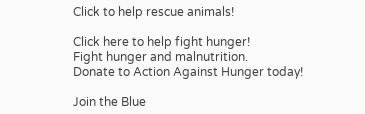Click to help rescue animals!

Click here to help fight hunger!
Fight hunger and malnutrition.
Donate to Action Against Hunger today!

Join the Blue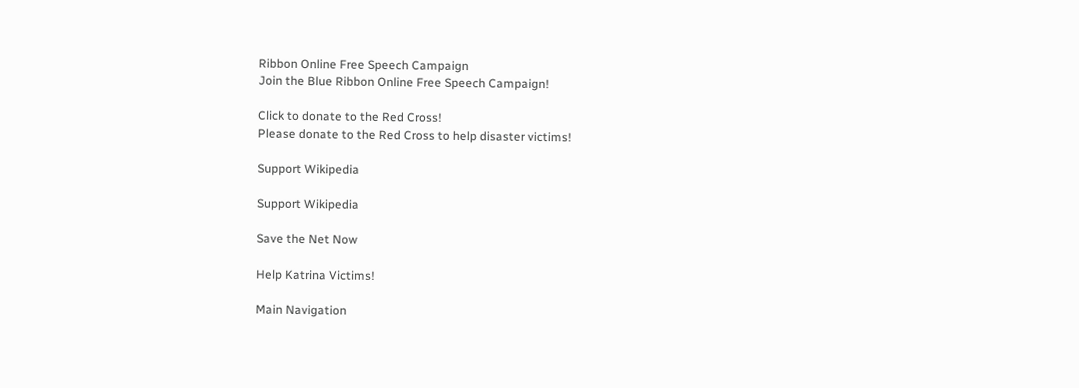Ribbon Online Free Speech Campaign
Join the Blue Ribbon Online Free Speech Campaign!

Click to donate to the Red Cross!
Please donate to the Red Cross to help disaster victims!

Support Wikipedia

Support Wikipedia

Save the Net Now

Help Katrina Victims!

Main Navigation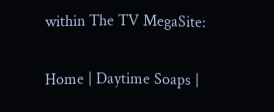within The TV MegaSite:

Home | Daytime Soaps |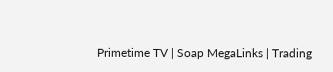Primetime TV | Soap MegaLinks | Trading